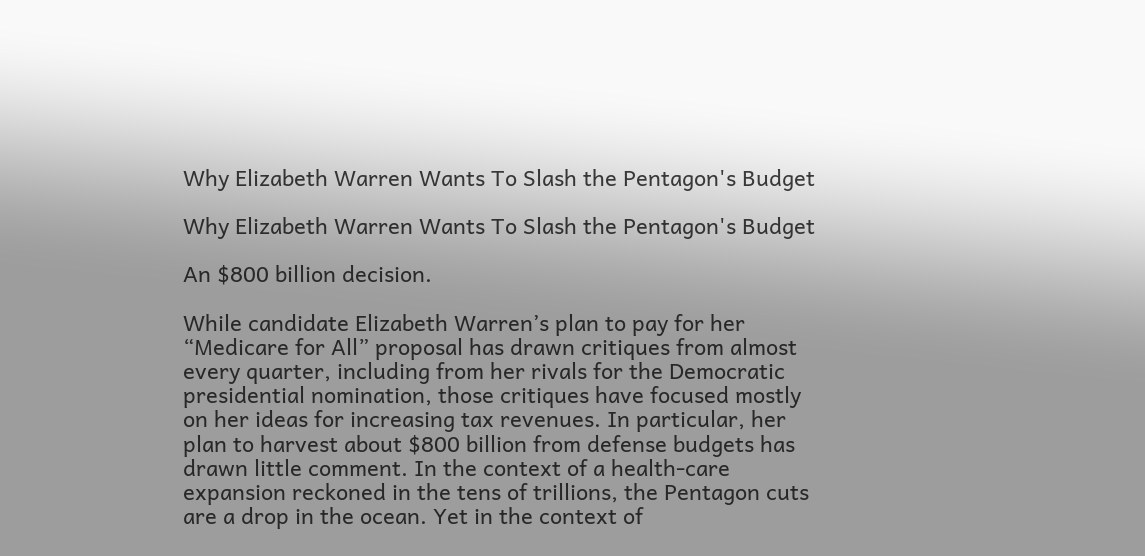Why Elizabeth Warren Wants To Slash the Pentagon's Budget

Why Elizabeth Warren Wants To Slash the Pentagon's Budget

An $800 billion decision.

While candidate Elizabeth Warren’s plan to pay for her “Medicare for All” proposal has drawn critiques from almost every quarter, including from her rivals for the Democratic presidential nomination, those critiques have focused mostly on her ideas for increasing tax revenues. In particular, her plan to harvest about $800 billion from defense budgets has drawn little comment. In the context of a health-care expansion reckoned in the tens of trillions, the Pentagon cuts are a drop in the ocean. Yet in the context of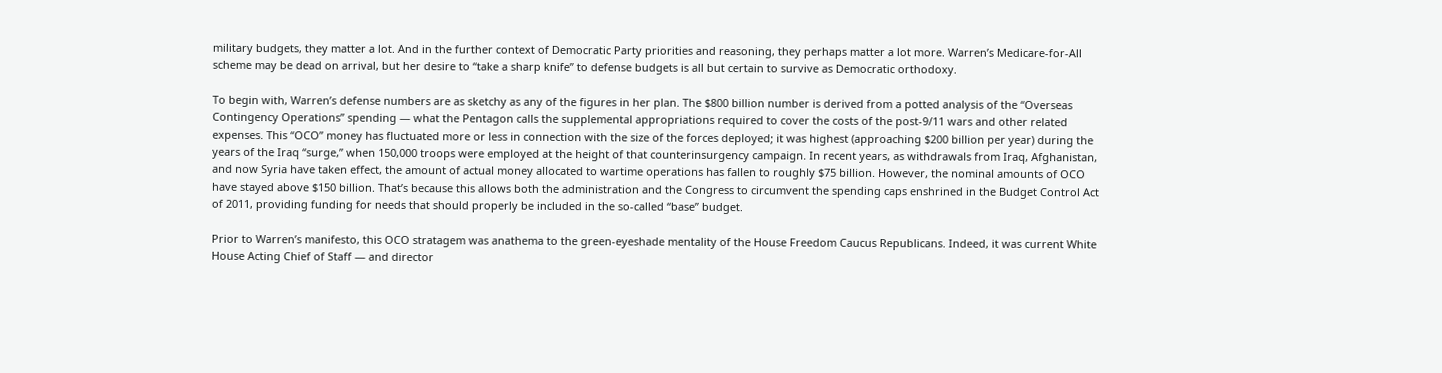military budgets, they matter a lot. And in the further context of Democratic Party priorities and reasoning, they perhaps matter a lot more. Warren’s Medicare-for-All scheme may be dead on arrival, but her desire to “take a sharp knife” to defense budgets is all but certain to survive as Democratic orthodoxy.

To begin with, Warren’s defense numbers are as sketchy as any of the figures in her plan. The $800 billion number is derived from a potted analysis of the “Overseas Contingency Operations” spending — what the Pentagon calls the supplemental appropriations required to cover the costs of the post-9/11 wars and other related expenses. This “OCO” money has fluctuated more or less in connection with the size of the forces deployed; it was highest (approaching $200 billion per year) during the years of the Iraq “surge,” when 150,000 troops were employed at the height of that counterinsurgency campaign. In recent years, as withdrawals from Iraq, Afghanistan, and now Syria have taken effect, the amount of actual money allocated to wartime operations has fallen to roughly $75 billion. However, the nominal amounts of OCO have stayed above $150 billion. That’s because this allows both the administration and the Congress to circumvent the spending caps enshrined in the Budget Control Act of 2011, providing funding for needs that should properly be included in the so-called “base” budget.

Prior to Warren’s manifesto, this OCO stratagem was anathema to the green-eyeshade mentality of the House Freedom Caucus Republicans. Indeed, it was current White House Acting Chief of Staff — and director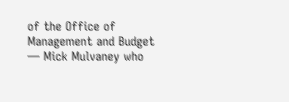of the Office of Management and Budget — Mick Mulvaney who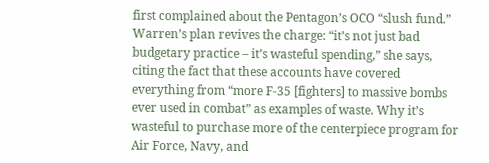first complained about the Pentagon’s OCO “slush fund.”  Warren’s plan revives the charge: “it’s not just bad budgetary practice – it’s wasteful spending,” she says, citing the fact that these accounts have covered everything from “more F-35 [fighters] to massive bombs ever used in combat” as examples of waste. Why it’s wasteful to purchase more of the centerpiece program for Air Force, Navy, and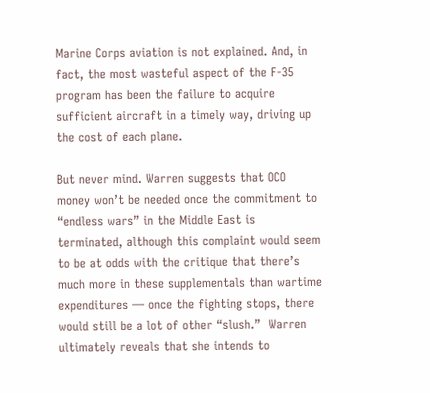Marine Corps aviation is not explained. And, in fact, the most wasteful aspect of the F-35 program has been the failure to acquire sufficient aircraft in a timely way, driving up the cost of each plane.

But never mind. Warren suggests that OCO money won’t be needed once the commitment to “endless wars” in the Middle East is terminated, although this complaint would seem to be at odds with the critique that there’s much more in these supplementals than wartime expenditures — once the fighting stops, there would still be a lot of other “slush.”  Warren ultimately reveals that she intends to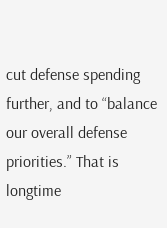cut defense spending further, and to “balance our overall defense priorities.” That is longtime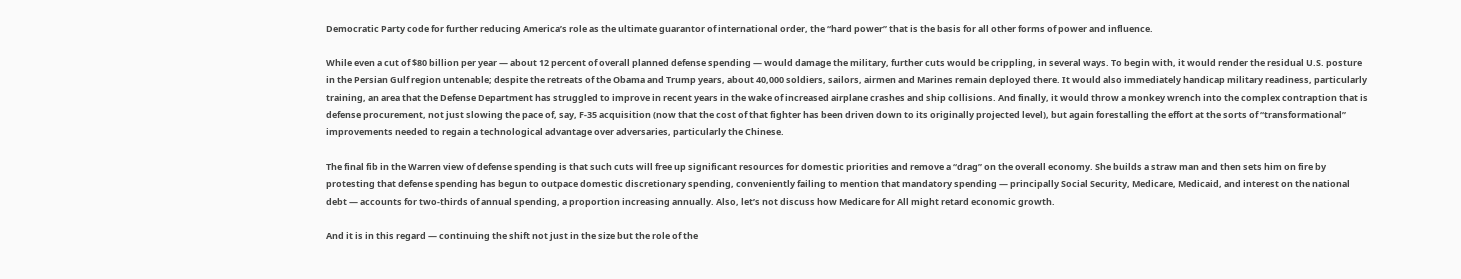Democratic Party code for further reducing America’s role as the ultimate guarantor of international order, the “hard power” that is the basis for all other forms of power and influence.

While even a cut of $80 billion per year — about 12 percent of overall planned defense spending — would damage the military, further cuts would be crippling, in several ways. To begin with, it would render the residual U.S. posture in the Persian Gulf region untenable; despite the retreats of the Obama and Trump years, about 40,000 soldiers, sailors, airmen and Marines remain deployed there. It would also immediately handicap military readiness, particularly training, an area that the Defense Department has struggled to improve in recent years in the wake of increased airplane crashes and ship collisions. And finally, it would throw a monkey wrench into the complex contraption that is defense procurement, not just slowing the pace of, say, F-35 acquisition (now that the cost of that fighter has been driven down to its originally projected level), but again forestalling the effort at the sorts of “transformational” improvements needed to regain a technological advantage over adversaries, particularly the Chinese.

The final fib in the Warren view of defense spending is that such cuts will free up significant resources for domestic priorities and remove a “drag” on the overall economy. She builds a straw man and then sets him on fire by protesting that defense spending has begun to outpace domestic discretionary spending, conveniently failing to mention that mandatory spending — principally Social Security, Medicare, Medicaid, and interest on the national debt — accounts for two-thirds of annual spending, a proportion increasing annually. Also, let’s not discuss how Medicare for All might retard economic growth.

And it is in this regard — continuing the shift not just in the size but the role of the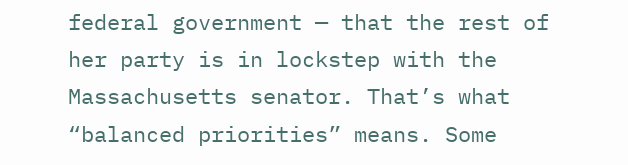federal government — that the rest of her party is in lockstep with the Massachusetts senator. That’s what “balanced priorities” means. Some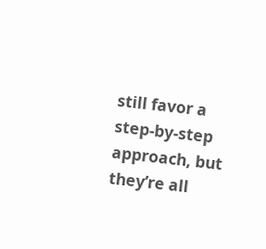still favor a step-by-step approach, but they’re all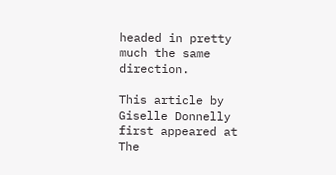headed in pretty much the same direction.

This article by Giselle Donnelly first appeared at The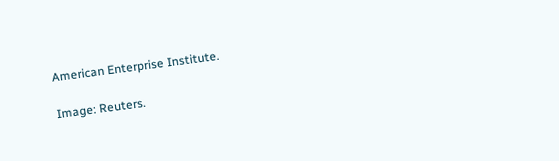American Enterprise Institute.

Image: Reuters.